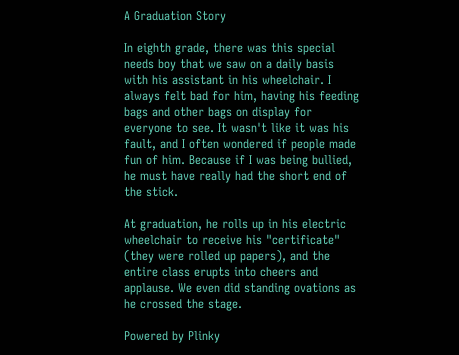A Graduation Story

In eighth grade, there was this special needs boy that we saw on a daily basis with his assistant in his wheelchair. I always felt bad for him, having his feeding bags and other bags on display for everyone to see. It wasn't like it was his fault, and I often wondered if people made fun of him. Because if I was being bullied, he must have really had the short end of the stick.

At graduation, he rolls up in his electric wheelchair to receive his "certificate" (they were rolled up papers), and the entire class erupts into cheers and applause. We even did standing ovations as he crossed the stage.

Powered by Plinky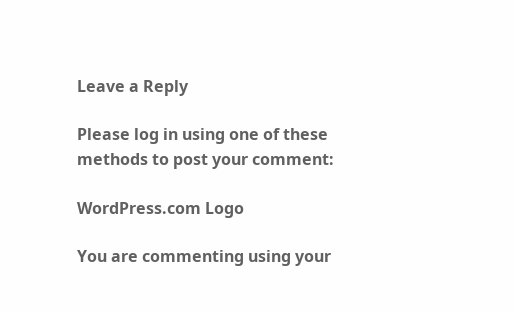Leave a Reply

Please log in using one of these methods to post your comment:

WordPress.com Logo

You are commenting using your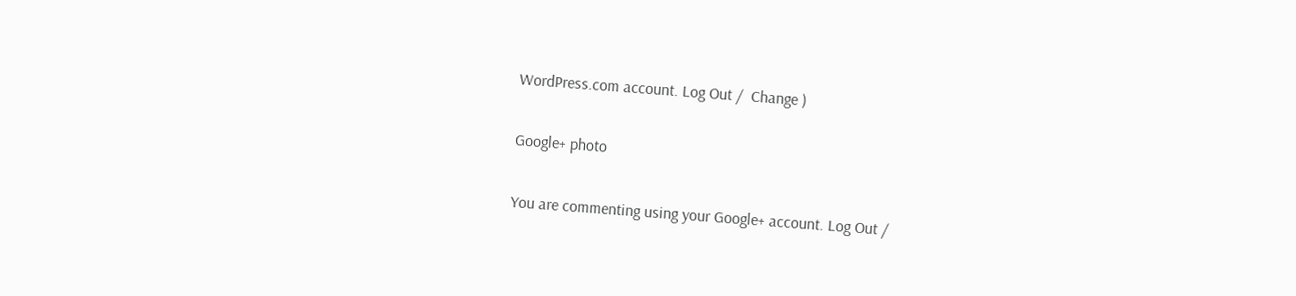WordPress.com account. Log Out /  Change )

Google+ photo

You are commenting using your Google+ account. Log Out /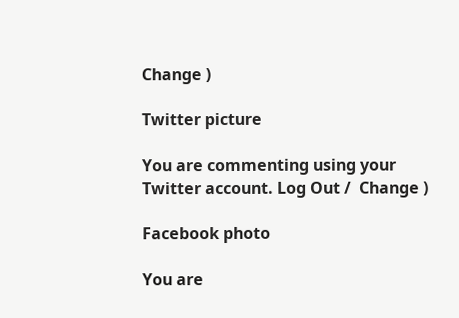Change )

Twitter picture

You are commenting using your Twitter account. Log Out /  Change )

Facebook photo

You are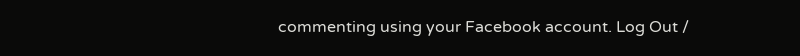commenting using your Facebook account. Log Out /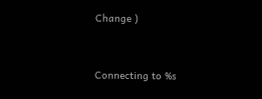Change )


Connecting to %s